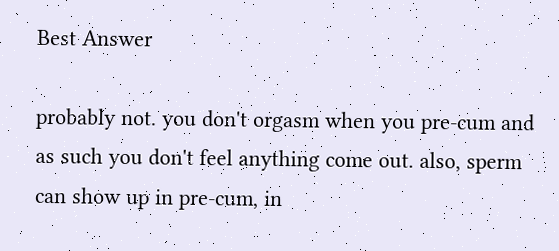Best Answer

probably not. you don't orgasm when you pre-cum and as such you don't feel anything come out. also, sperm can show up in pre-cum, in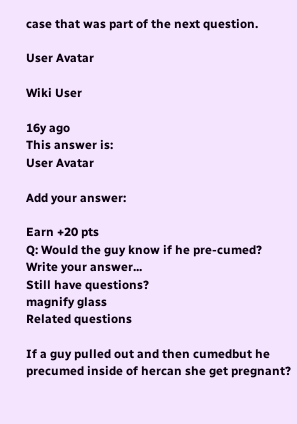case that was part of the next question.

User Avatar

Wiki User

16y ago
This answer is:
User Avatar

Add your answer:

Earn +20 pts
Q: Would the guy know if he pre-cumed?
Write your answer...
Still have questions?
magnify glass
Related questions

If a guy pulled out and then cumedbut he precumed inside of hercan she get pregnant?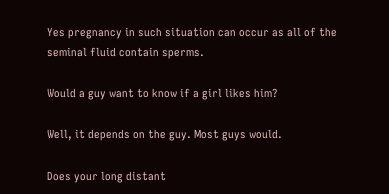Yes pregnancy in such situation can occur as all of the seminal fluid contain sperms.

Would a guy want to know if a girl likes him?

Well, it depends on the guy. Most guys would.

Does your long distant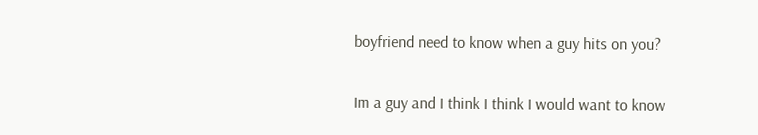boyfriend need to know when a guy hits on you?

Im a guy and I think I think I would want to know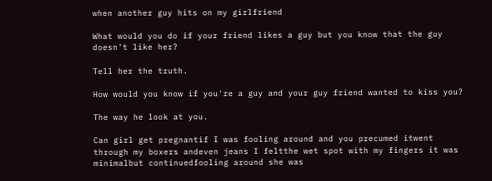when another guy hits on my girlfriend

What would you do if your friend likes a guy but you know that the guy doesn't like her?

Tell her the truth.

How would you know if you're a guy and your guy friend wanted to kiss you?

The way he look at you.

Can girl get pregnantif I was fooling around and you precumed itwent through my boxers andeven jeans I feltthe wet spot with my fingers it was minimalbut continuedfooling around she was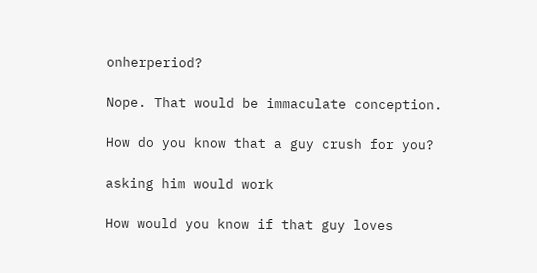onherperiod?

Nope. That would be immaculate conception.

How do you know that a guy crush for you?

asking him would work

How would you know if that guy loves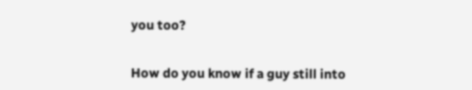you too?


How do you know if a guy still into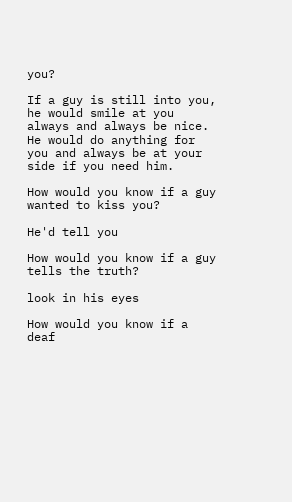you?

If a guy is still into you, he would smile at you always and always be nice. He would do anything for you and always be at your side if you need him.

How would you know if a guy wanted to kiss you?

He'd tell you

How would you know if a guy tells the truth?

look in his eyes

How would you know if a deaf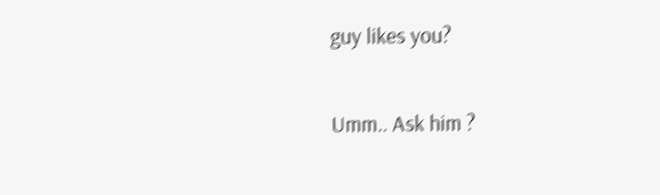guy likes you?

Umm.. Ask him ?